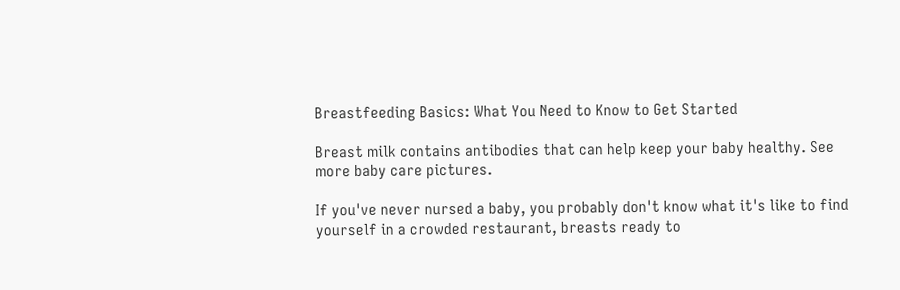Breastfeeding Basics: What You Need to Know to Get Started

Breast milk contains antibodies that can help keep your baby healthy. See more baby care pictures.

If you've never nursed a baby, you probably don't know what it's like to find yourself in a crowded restaurant, breasts ready to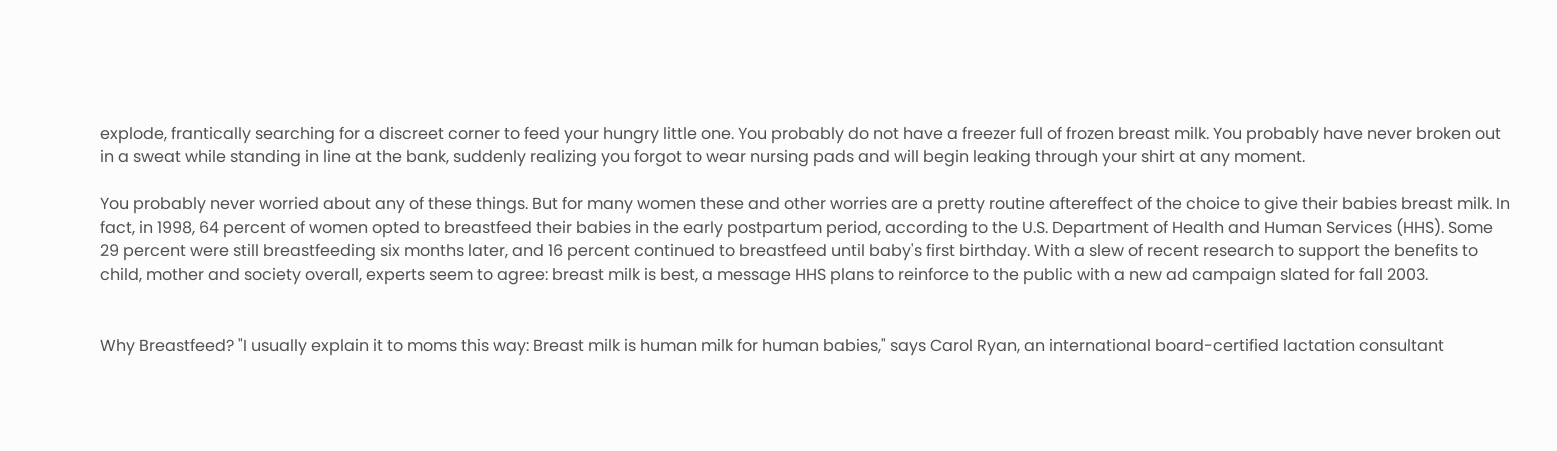explode, frantically searching for a discreet corner to feed your hungry little one. You probably do not have a freezer full of frozen breast milk. You probably have never broken out in a sweat while standing in line at the bank, suddenly realizing you forgot to wear nursing pads and will begin leaking through your shirt at any moment.

You probably never worried about any of these things. But for many women these and other worries are a pretty routine aftereffect of the choice to give their babies breast milk. In fact, in 1998, 64 percent of women opted to breastfeed their babies in the early postpartum period, according to the U.S. Department of Health and Human Services (HHS). Some 29 percent were still breastfeeding six months later, and 16 percent continued to breastfeed until baby's first birthday. With a slew of recent research to support the benefits to child, mother and society overall, experts seem to agree: breast milk is best, a message HHS plans to reinforce to the public with a new ad campaign slated for fall 2003.


Why Breastfeed? "I usually explain it to moms this way: Breast milk is human milk for human babies," says Carol Ryan, an international board-certified lactation consultant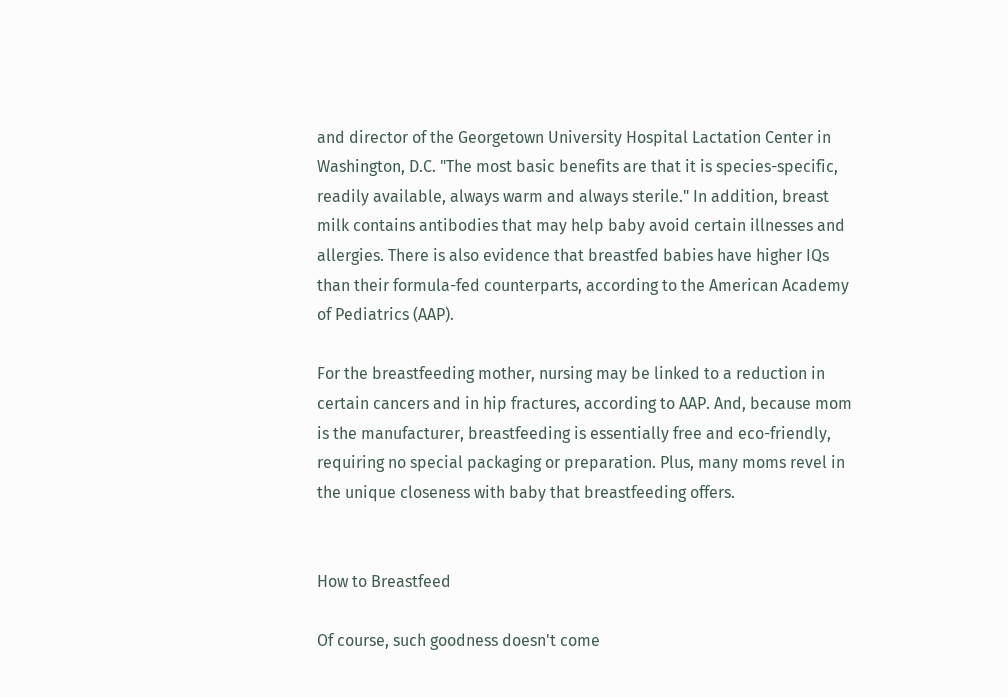and director of the Georgetown University Hospital Lactation Center in Washington, D.C. "The most basic benefits are that it is species-specific, readily available, always warm and always sterile." In addition, breast milk contains antibodies that may help baby avoid certain illnesses and allergies. There is also evidence that breastfed babies have higher IQs than their formula-fed counterparts, according to the American Academy of Pediatrics (AAP).

For the breastfeeding mother, nursing may be linked to a reduction in certain cancers and in hip fractures, according to AAP. And, because mom is the manufacturer, breastfeeding is essentially free and eco-friendly, requiring no special packaging or preparation. Plus, many moms revel in the unique closeness with baby that breastfeeding offers.


How to Breastfeed

Of course, such goodness doesn't come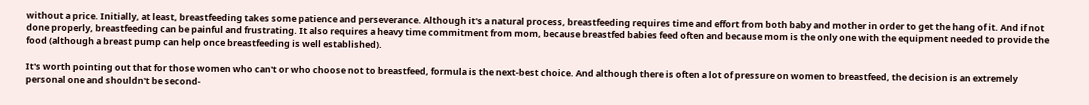without a price. Initially, at least, breastfeeding takes some patience and perseverance. Although it's a natural process, breastfeeding requires time and effort from both baby and mother in order to get the hang of it. And if not done properly, breastfeeding can be painful and frustrating. It also requires a heavy time commitment from mom, because breastfed babies feed often and because mom is the only one with the equipment needed to provide the food (although a breast pump can help once breastfeeding is well established).

It's worth pointing out that for those women who can't or who choose not to breastfeed, formula is the next-best choice. And although there is often a lot of pressure on women to breastfeed, the decision is an extremely personal one and shouldn't be second-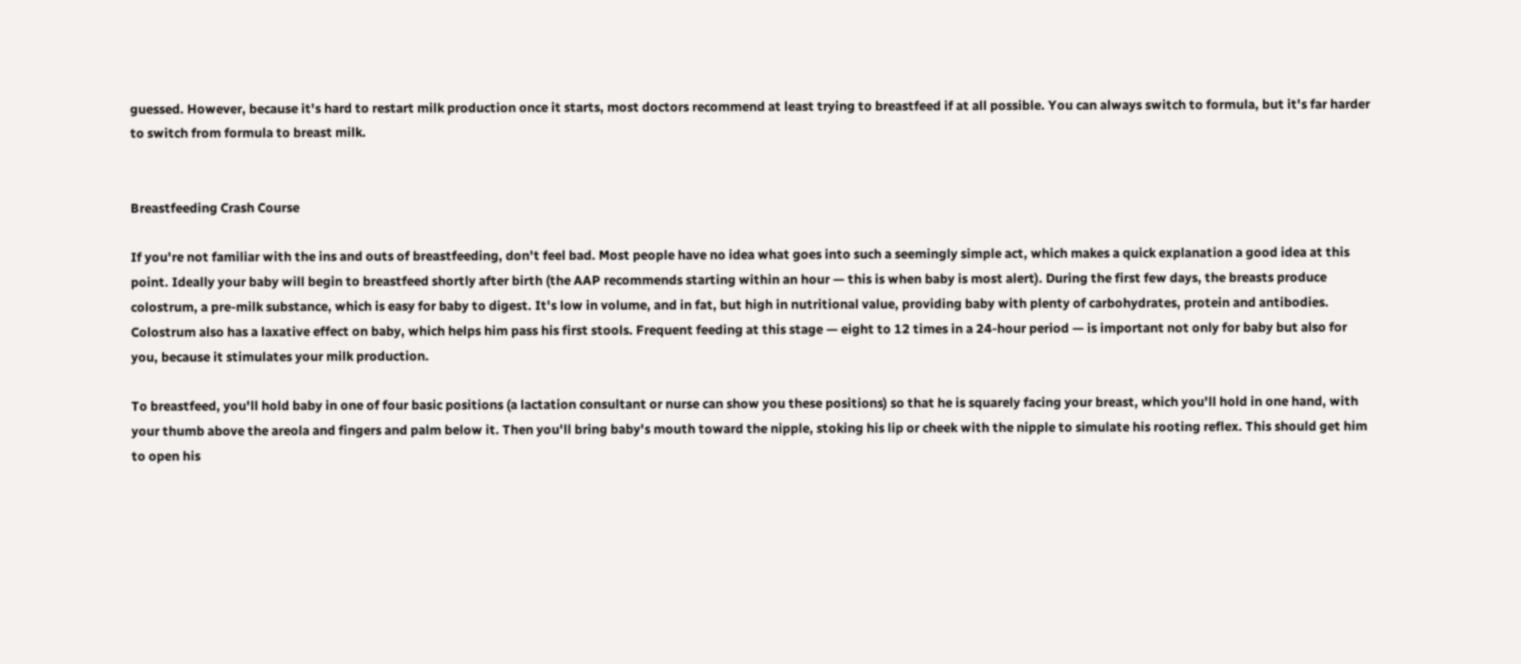guessed. However, because it's hard to restart milk production once it starts, most doctors recommend at least trying to breastfeed if at all possible. You can always switch to formula, but it's far harder to switch from formula to breast milk.


Breastfeeding Crash Course

If you're not familiar with the ins and outs of breastfeeding, don't feel bad. Most people have no idea what goes into such a seemingly simple act, which makes a quick explanation a good idea at this point. Ideally your baby will begin to breastfeed shortly after birth (the AAP recommends starting within an hour — this is when baby is most alert). During the first few days, the breasts produce colostrum, a pre-milk substance, which is easy for baby to digest. It's low in volume, and in fat, but high in nutritional value, providing baby with plenty of carbohydrates, protein and antibodies. Colostrum also has a laxative effect on baby, which helps him pass his first stools. Frequent feeding at this stage — eight to 12 times in a 24-hour period — is important not only for baby but also for you, because it stimulates your milk production.

To breastfeed, you'll hold baby in one of four basic positions (a lactation consultant or nurse can show you these positions) so that he is squarely facing your breast, which you'll hold in one hand, with your thumb above the areola and fingers and palm below it. Then you'll bring baby's mouth toward the nipple, stoking his lip or cheek with the nipple to simulate his rooting reflex. This should get him to open his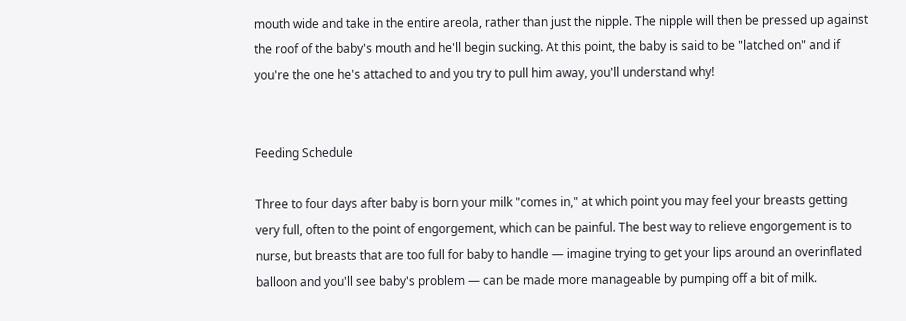mouth wide and take in the entire areola, rather than just the nipple. The nipple will then be pressed up against the roof of the baby's mouth and he'll begin sucking. At this point, the baby is said to be "latched on" and if you're the one he's attached to and you try to pull him away, you'll understand why!


Feeding Schedule

Three to four days after baby is born your milk "comes in," at which point you may feel your breasts getting very full, often to the point of engorgement, which can be painful. The best way to relieve engorgement is to nurse, but breasts that are too full for baby to handle — imagine trying to get your lips around an overinflated balloon and you'll see baby's problem — can be made more manageable by pumping off a bit of milk.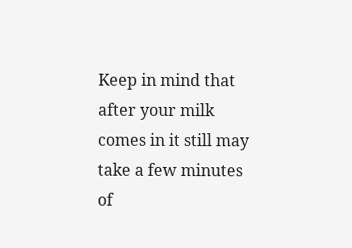Keep in mind that after your milk comes in it still may take a few minutes of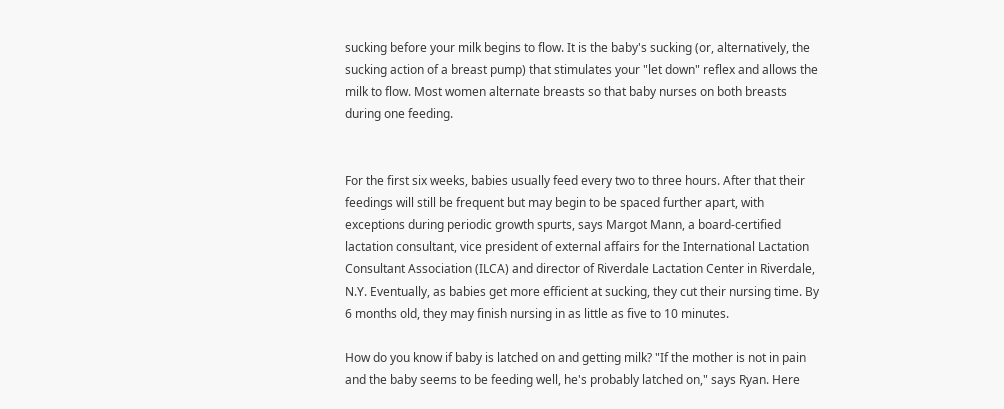sucking before your milk begins to flow. It is the baby's sucking (or, alternatively, the sucking action of a breast pump) that stimulates your "let down" reflex and allows the milk to flow. Most women alternate breasts so that baby nurses on both breasts during one feeding.


For the first six weeks, babies usually feed every two to three hours. After that their feedings will still be frequent but may begin to be spaced further apart, with exceptions during periodic growth spurts, says Margot Mann, a board-certified lactation consultant, vice president of external affairs for the International Lactation Consultant Association (ILCA) and director of Riverdale Lactation Center in Riverdale, N.Y. Eventually, as babies get more efficient at sucking, they cut their nursing time. By 6 months old, they may finish nursing in as little as five to 10 minutes.

How do you know if baby is latched on and getting milk? "If the mother is not in pain and the baby seems to be feeding well, he's probably latched on," says Ryan. Here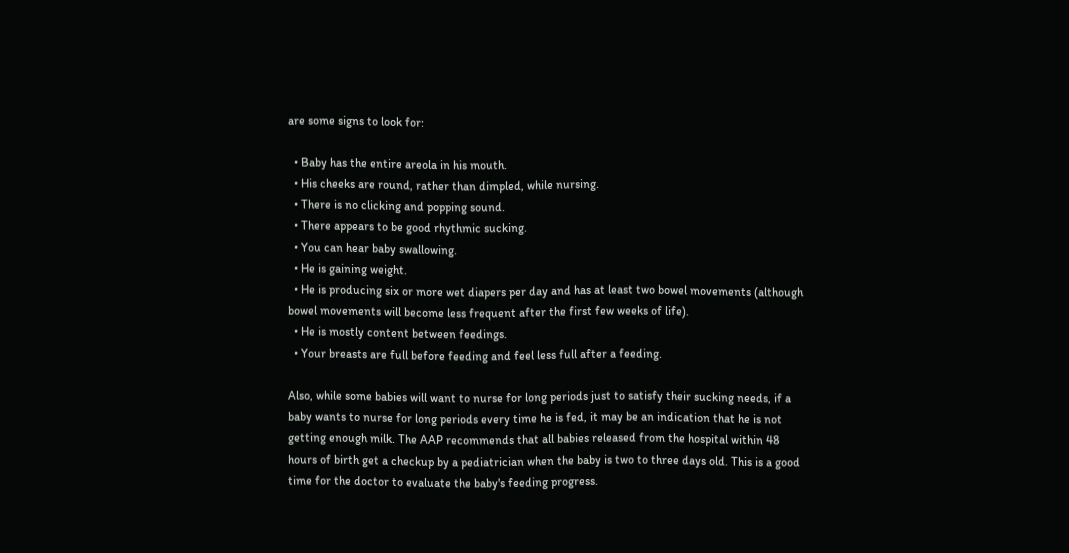are some signs to look for:

  • Baby has the entire areola in his mouth.
  • His cheeks are round, rather than dimpled, while nursing.
  • There is no clicking and popping sound.
  • There appears to be good rhythmic sucking.
  • You can hear baby swallowing.
  • He is gaining weight.
  • He is producing six or more wet diapers per day and has at least two bowel movements (although bowel movements will become less frequent after the first few weeks of life).
  • He is mostly content between feedings.
  • Your breasts are full before feeding and feel less full after a feeding.

Also, while some babies will want to nurse for long periods just to satisfy their sucking needs, if a baby wants to nurse for long periods every time he is fed, it may be an indication that he is not getting enough milk. The AAP recommends that all babies released from the hospital within 48 hours of birth get a checkup by a pediatrician when the baby is two to three days old. This is a good time for the doctor to evaluate the baby's feeding progress.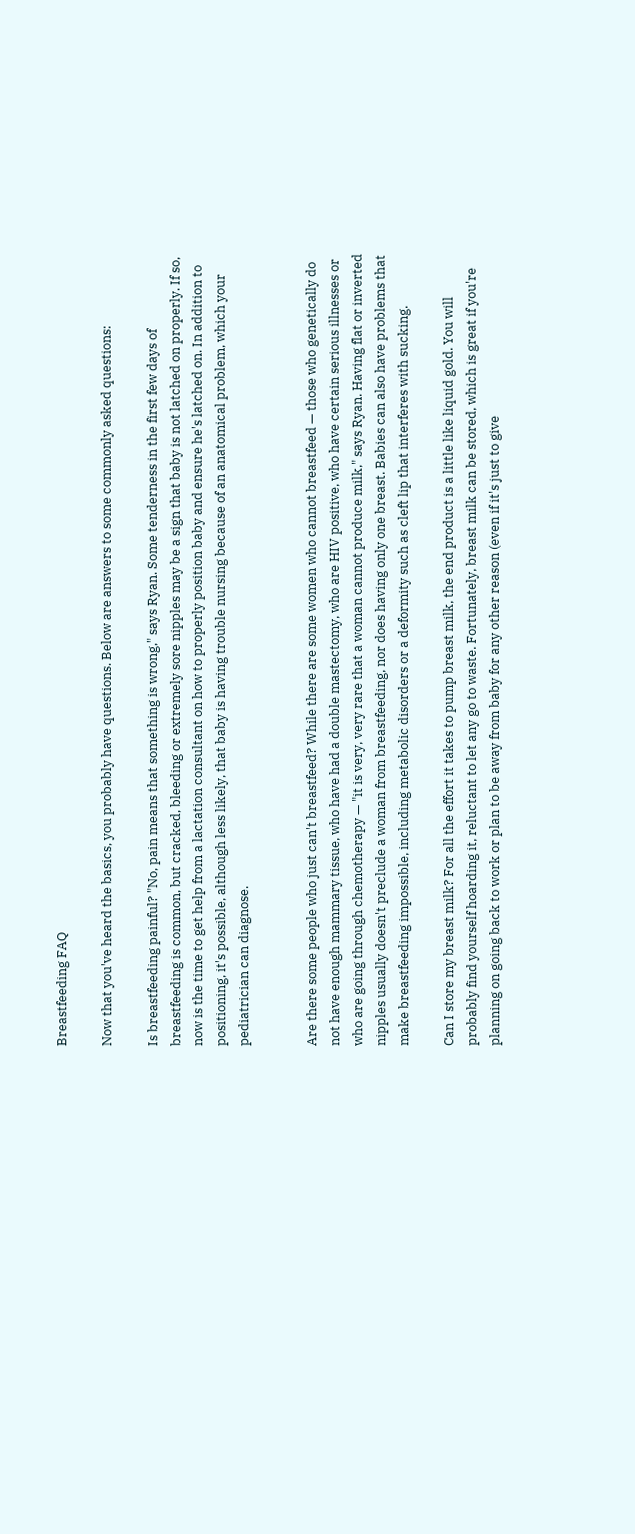Breastfeeding FAQ

Now that you've heard the basics, you probably have questions. Below are answers to some commonly asked questions:

Is breastfeeding painful? "No, pain means that something is wrong," says Ryan. Some tenderness in the first few days of breastfeeding is common, but cracked, bleeding or extremely sore nipples may be a sign that baby is not latched on properly. If so, now is the time to get help from a lactation consultant on how to properly position baby and ensure he's latched on. In addition to positioning, it's possible, although less likely, that baby is having trouble nursing because of an anatomical problem, which your pediatrician can diagnose.


Are there some people who just can't breastfeed? While there are some women who cannot breastfeed — those who genetically do not have enough mammary tissue, who have had a double mastectomy, who are HIV positive, who have certain serious illnesses or who are going through chemotherapy — "it is very, very rare that a woman cannot produce milk," says Ryan. Having flat or inverted nipples usually doesn't preclude a woman from breastfeeding, nor does having only one breast. Babies can also have problems that make breastfeeding impossible, including metabolic disorders or a deformity such as cleft lip that interferes with sucking.

Can I store my breast milk? For all the effort it takes to pump breast milk, the end product is a little like liquid gold. You will probably find yourself hoarding it, reluctant to let any go to waste. Fortunately, breast milk can be stored, which is great if you're planning on going back to work or plan to be away from baby for any other reason (even if it's just to give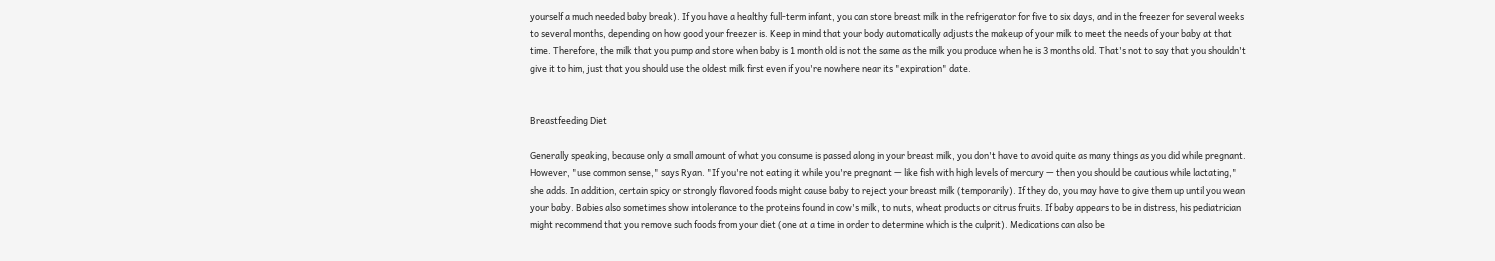yourself a much needed baby break). If you have a healthy full-term infant, you can store breast milk in the refrigerator for five to six days, and in the freezer for several weeks to several months, depending on how good your freezer is. Keep in mind that your body automatically adjusts the makeup of your milk to meet the needs of your baby at that time. Therefore, the milk that you pump and store when baby is 1 month old is not the same as the milk you produce when he is 3 months old. That's not to say that you shouldn't give it to him, just that you should use the oldest milk first even if you're nowhere near its "expiration" date.


Breastfeeding Diet

Generally speaking, because only a small amount of what you consume is passed along in your breast milk, you don't have to avoid quite as many things as you did while pregnant. However, "use common sense," says Ryan. "If you're not eating it while you're pregnant — like fish with high levels of mercury — then you should be cautious while lactating," she adds. In addition, certain spicy or strongly flavored foods might cause baby to reject your breast milk (temporarily). If they do, you may have to give them up until you wean your baby. Babies also sometimes show intolerance to the proteins found in cow's milk, to nuts, wheat products or citrus fruits. If baby appears to be in distress, his pediatrician might recommend that you remove such foods from your diet (one at a time in order to determine which is the culprit). Medications can also be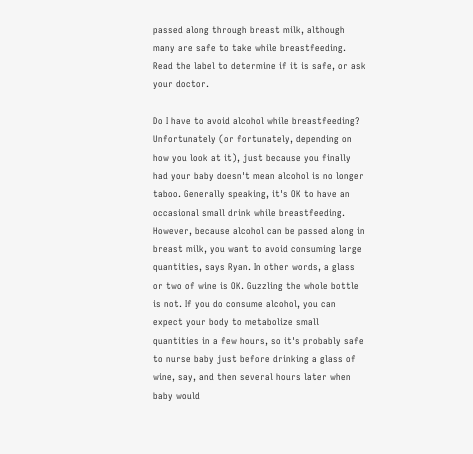passed along through breast milk, although many are safe to take while breastfeeding. Read the label to determine if it is safe, or ask your doctor.

Do I have to avoid alcohol while breastfeeding? Unfortunately (or fortunately, depending on how you look at it), just because you finally had your baby doesn't mean alcohol is no longer taboo. Generally speaking, it's OK to have an occasional small drink while breastfeeding. However, because alcohol can be passed along in breast milk, you want to avoid consuming large quantities, says Ryan. In other words, a glass or two of wine is OK. Guzzling the whole bottle is not. If you do consume alcohol, you can expect your body to metabolize small quantities in a few hours, so it's probably safe to nurse baby just before drinking a glass of wine, say, and then several hours later when baby would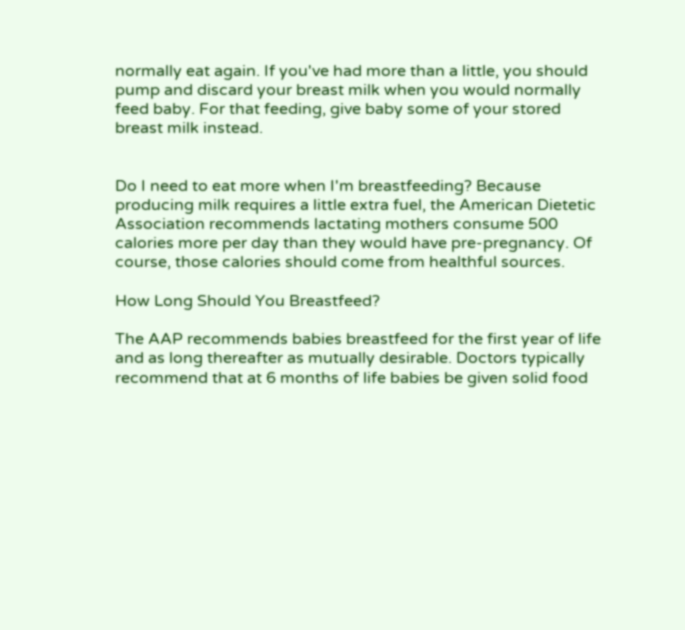normally eat again. If you've had more than a little, you should pump and discard your breast milk when you would normally feed baby. For that feeding, give baby some of your stored breast milk instead.


Do I need to eat more when I'm breastfeeding? Because producing milk requires a little extra fuel, the American Dietetic Association recommends lactating mothers consume 500 calories more per day than they would have pre-pregnancy. Of course, those calories should come from healthful sources.

How Long Should You Breastfeed?

The AAP recommends babies breastfeed for the first year of life and as long thereafter as mutually desirable. Doctors typically recommend that at 6 months of life babies be given solid food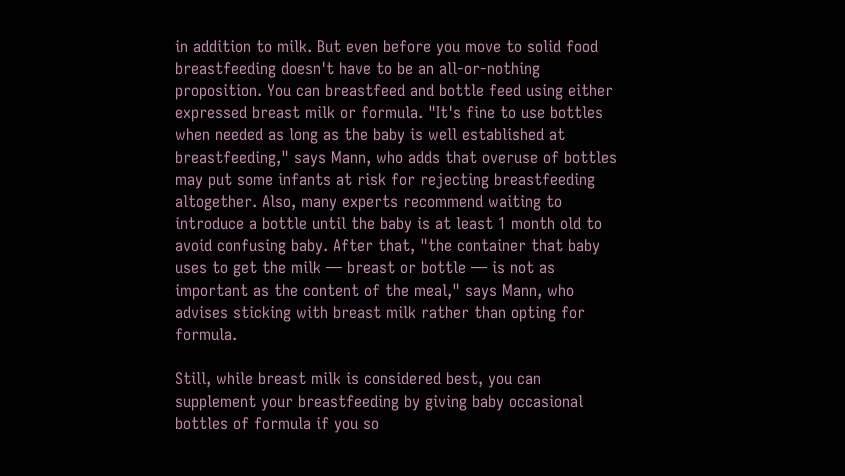in addition to milk. But even before you move to solid food breastfeeding doesn't have to be an all-or-nothing proposition. You can breastfeed and bottle feed using either expressed breast milk or formula. "It's fine to use bottles when needed as long as the baby is well established at breastfeeding," says Mann, who adds that overuse of bottles may put some infants at risk for rejecting breastfeeding altogether. Also, many experts recommend waiting to introduce a bottle until the baby is at least 1 month old to avoid confusing baby. After that, "the container that baby uses to get the milk — breast or bottle — is not as important as the content of the meal," says Mann, who advises sticking with breast milk rather than opting for formula.

Still, while breast milk is considered best, you can supplement your breastfeeding by giving baby occasional bottles of formula if you so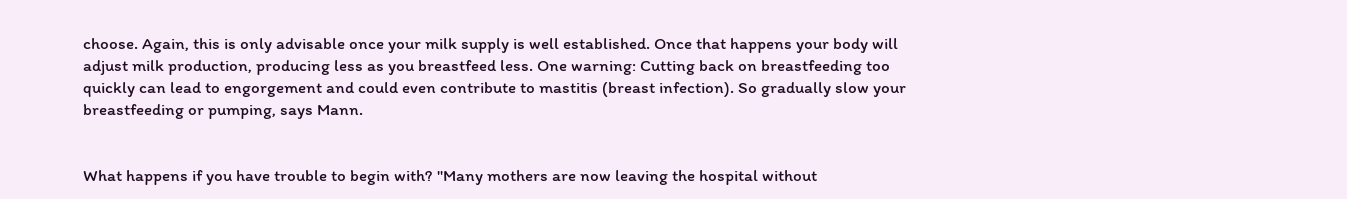choose. Again, this is only advisable once your milk supply is well established. Once that happens your body will adjust milk production, producing less as you breastfeed less. One warning: Cutting back on breastfeeding too quickly can lead to engorgement and could even contribute to mastitis (breast infection). So gradually slow your breastfeeding or pumping, says Mann.


What happens if you have trouble to begin with? "Many mothers are now leaving the hospital without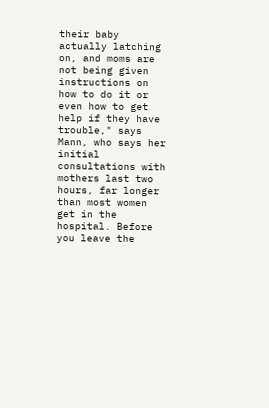their baby actually latching on, and moms are not being given instructions on how to do it or even how to get help if they have trouble," says Mann, who says her initial consultations with mothers last two hours, far longer than most women get in the hospital. Before you leave the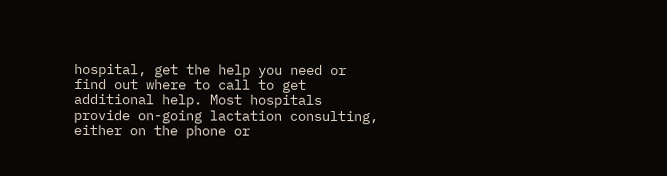hospital, get the help you need or find out where to call to get additional help. Most hospitals provide on-going lactation consulting, either on the phone or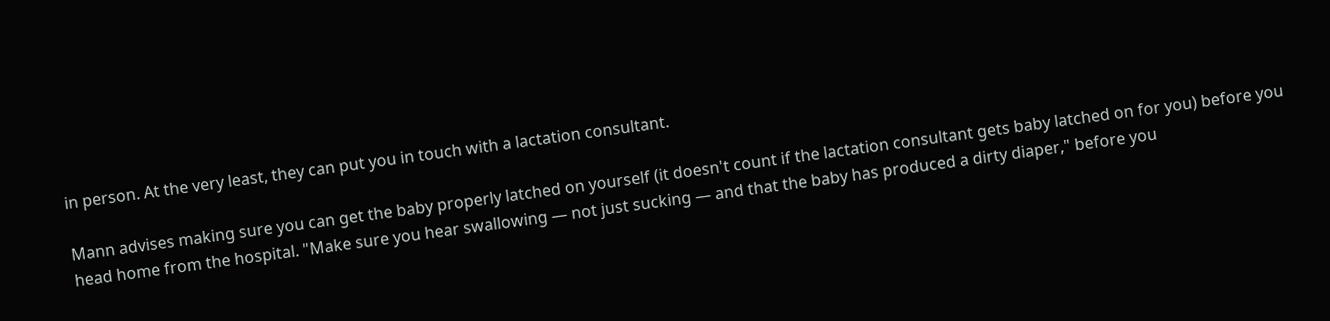in person. At the very least, they can put you in touch with a lactation consultant.

Mann advises making sure you can get the baby properly latched on yourself (it doesn't count if the lactation consultant gets baby latched on for you) before you head home from the hospital. "Make sure you hear swallowing — not just sucking — and that the baby has produced a dirty diaper," before you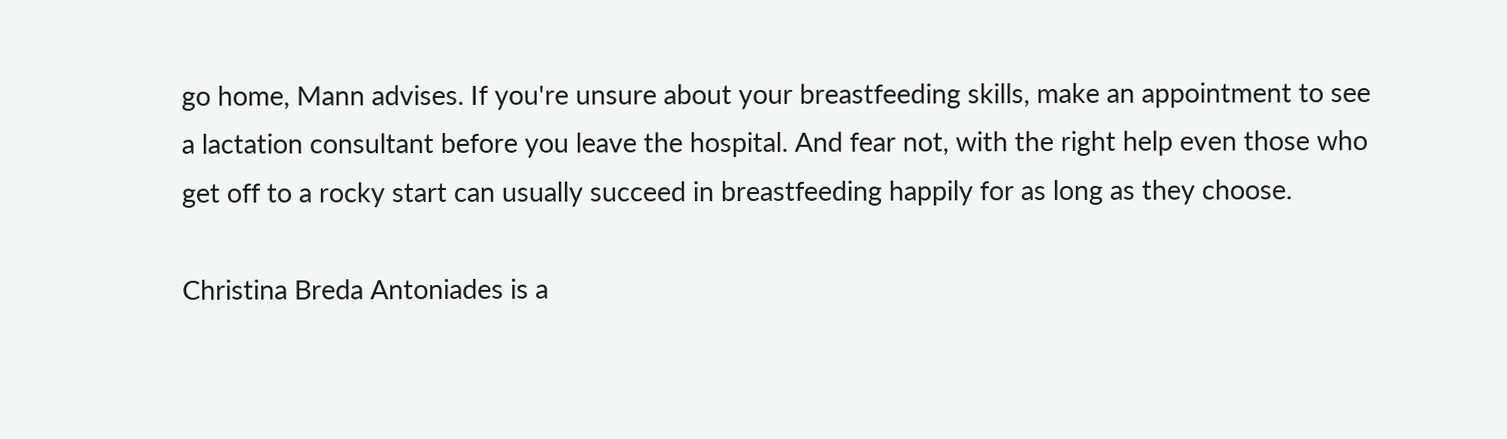go home, Mann advises. If you're unsure about your breastfeeding skills, make an appointment to see a lactation consultant before you leave the hospital. And fear not, with the right help even those who get off to a rocky start can usually succeed in breastfeeding happily for as long as they choose.

Christina Breda Antoniades is a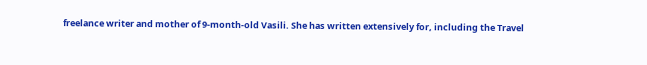freelance writer and mother of 9-month-old Vasili. She has written extensively for, including the Travel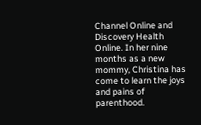Channel Online and Discovery Health Online. In her nine months as a new mommy, Christina has come to learn the joys and pains of parenthood.